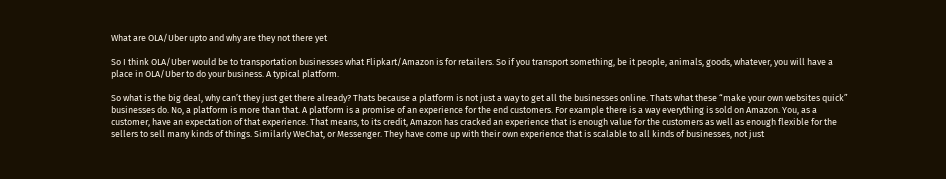What are OLA/Uber upto and why are they not there yet

So I think OLA/Uber would be to transportation businesses what Flipkart/Amazon is for retailers. So if you transport something, be it people, animals, goods, whatever, you will have a place in OLA/Uber to do your business. A typical platform.

So what is the big deal, why can’t they just get there already? Thats because a platform is not just a way to get all the businesses online. Thats what these “make your own websites quick” businesses do. No, a platform is more than that. A platform is a promise of an experience for the end customers. For example there is a way everything is sold on Amazon. You, as a customer, have an expectation of that experience. That means, to its credit, Amazon has cracked an experience that is enough value for the customers as well as enough flexible for the sellers to sell many kinds of things. Similarly WeChat, or Messenger. They have come up with their own experience that is scalable to all kinds of businesses, not just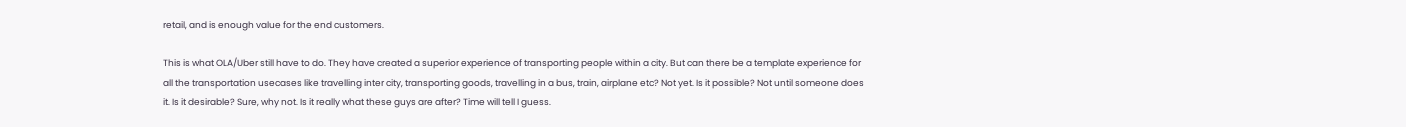retail, and is enough value for the end customers.

This is what OLA/Uber still have to do. They have created a superior experience of transporting people within a city. But can there be a template experience for all the transportation usecases like travelling inter city, transporting goods, travelling in a bus, train, airplane etc? Not yet. Is it possible? Not until someone does it. Is it desirable? Sure, why not. Is it really what these guys are after? Time will tell I guess.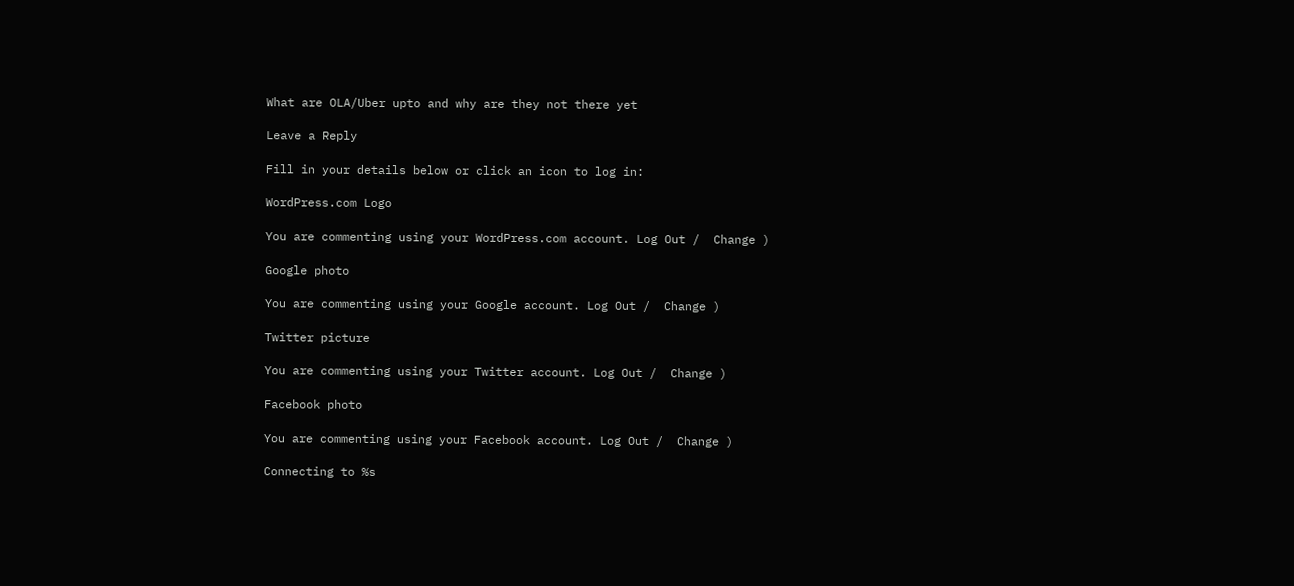What are OLA/Uber upto and why are they not there yet

Leave a Reply

Fill in your details below or click an icon to log in:

WordPress.com Logo

You are commenting using your WordPress.com account. Log Out /  Change )

Google photo

You are commenting using your Google account. Log Out /  Change )

Twitter picture

You are commenting using your Twitter account. Log Out /  Change )

Facebook photo

You are commenting using your Facebook account. Log Out /  Change )

Connecting to %s